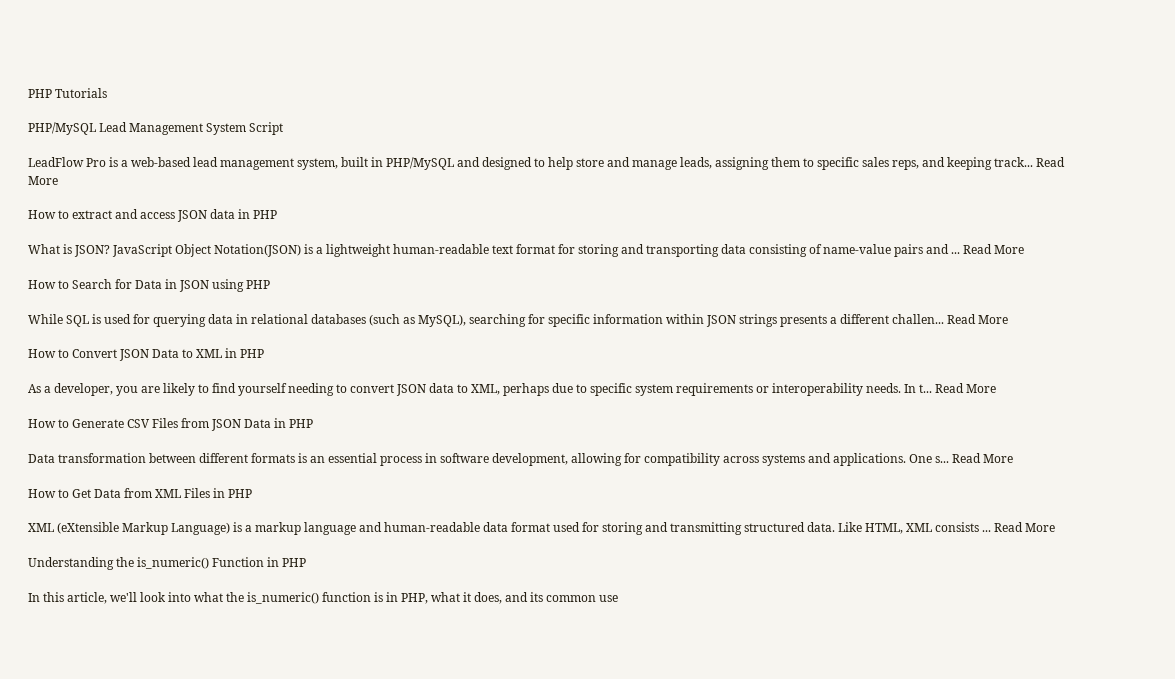PHP Tutorials

PHP/MySQL Lead Management System Script

LeadFlow Pro is a web-based lead management system, built in PHP/MySQL and designed to help store and manage leads, assigning them to specific sales reps, and keeping track... Read More

How to extract and access JSON data in PHP

What is JSON? JavaScript Object Notation(JSON) is a lightweight human-readable text format for storing and transporting data consisting of name-value pairs and ... Read More

How to Search for Data in JSON using PHP

While SQL is used for querying data in relational databases (such as MySQL), searching for specific information within JSON strings presents a different challen... Read More

How to Convert JSON Data to XML in PHP

As a developer, you are likely to find yourself needing to convert JSON data to XML, perhaps due to specific system requirements or interoperability needs. In t... Read More

How to Generate CSV Files from JSON Data in PHP

Data transformation between different formats is an essential process in software development, allowing for compatibility across systems and applications. One s... Read More

How to Get Data from XML Files in PHP

XML (eXtensible Markup Language) is a markup language and human-readable data format used for storing and transmitting structured data. Like HTML, XML consists ... Read More

Understanding the is_numeric() Function in PHP

In this article, we'll look into what the is_numeric() function is in PHP, what it does, and its common use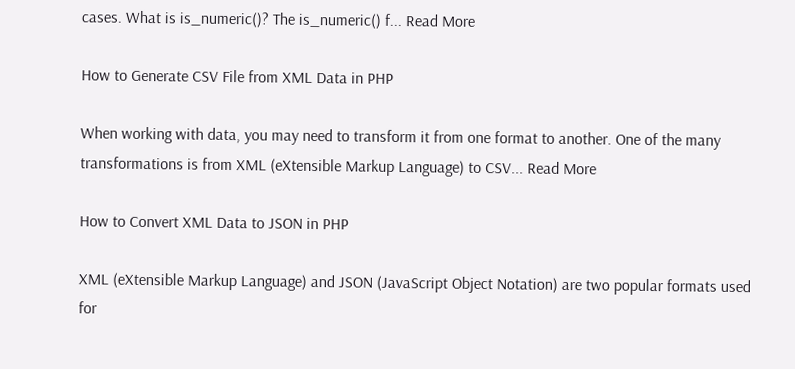cases. What is is_numeric()? The is_numeric() f... Read More

How to Generate CSV File from XML Data in PHP

When working with data, you may need to transform it from one format to another. One of the many transformations is from XML (eXtensible Markup Language) to CSV... Read More

How to Convert XML Data to JSON in PHP

XML (eXtensible Markup Language) and JSON (JavaScript Object Notation) are two popular formats used for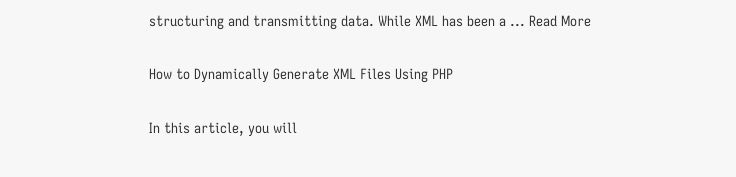structuring and transmitting data. While XML has been a ... Read More

How to Dynamically Generate XML Files Using PHP

In this article, you will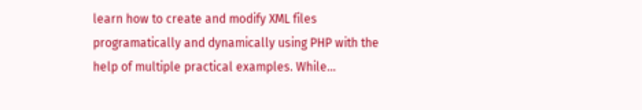learn how to create and modify XML files programatically and dynamically using PHP with the help of multiple practical examples. While...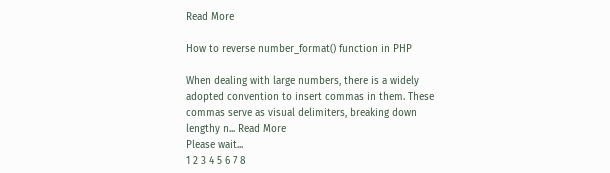Read More

How to reverse number_format() function in PHP

When dealing with large numbers, there is a widely adopted convention to insert commas in them. These commas serve as visual delimiters, breaking down lengthy n... Read More
Please wait...
1 2 3 4 5 6 7 8